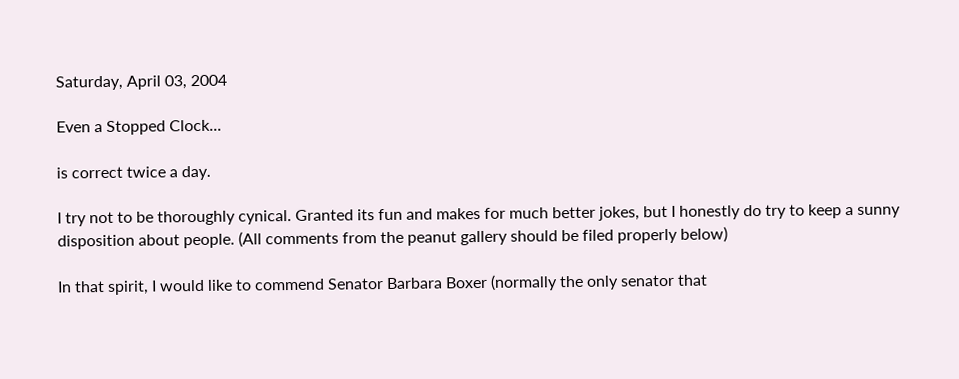Saturday, April 03, 2004

Even a Stopped Clock...

is correct twice a day.

I try not to be thoroughly cynical. Granted its fun and makes for much better jokes, but I honestly do try to keep a sunny disposition about people. (All comments from the peanut gallery should be filed properly below)

In that spirit, I would like to commend Senator Barbara Boxer (normally the only senator that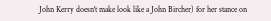John Kerry doesn't make look like a John Bircher) for her stance on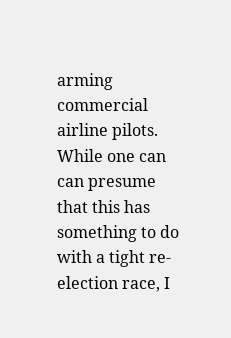arming commercial airline pilots. While one can can presume that this has something to do with a tight re-election race, I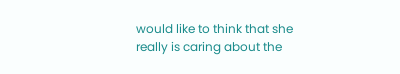would like to think that she really is caring about the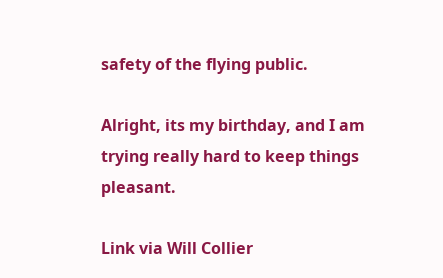safety of the flying public.

Alright, its my birthday, and I am trying really hard to keep things pleasant.

Link via Will Collier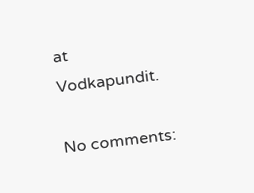at Vodkapundit.

No comments: